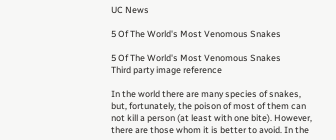UC News

5 Of The World's Most Venomous Snakes

5 Of The World's Most Venomous Snakes
Third party image reference

In the world there are many species of snakes, but, fortunately, the poison of most of them can not kill a person (at least with one bite). However, there are those whom it is better to avoid. In the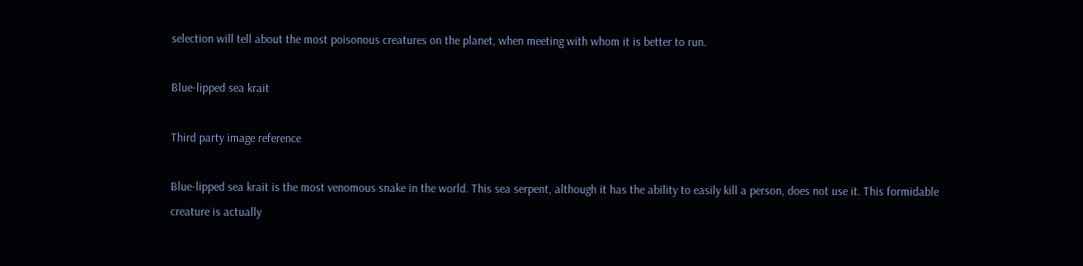selection will tell about the most poisonous creatures on the planet, when meeting with whom it is better to run.

Blue-lipped sea krait

Third party image reference

Blue-lipped sea krait is the most venomous snake in the world. This sea serpent, although it has the ability to easily kill a person, does not use it. This formidable creature is actually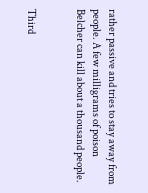rather passive and tries to stay away from people. A few milligrams of poison Belcher can kill about a thousand people.


Third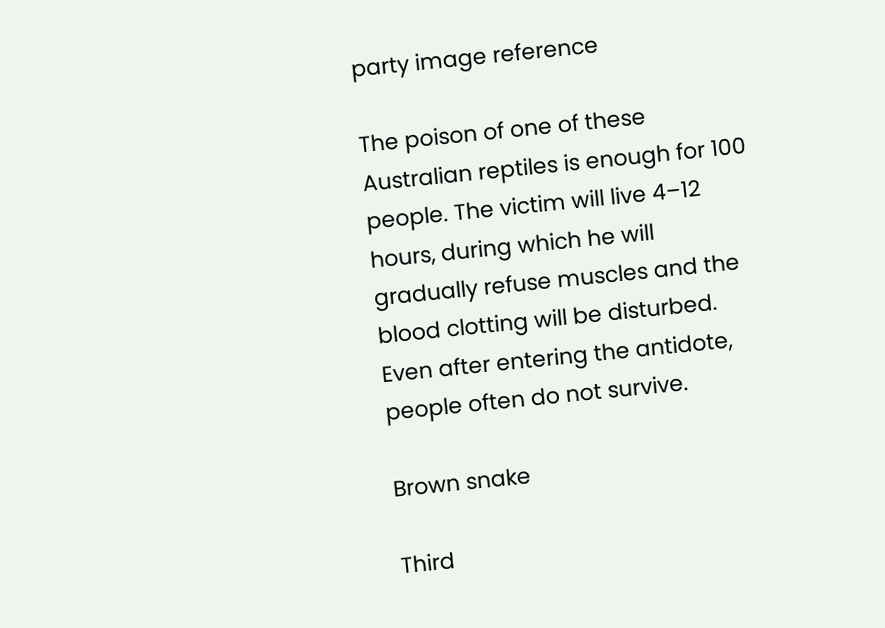party image reference

The poison of one of these Australian reptiles is enough for 100 people. The victim will live 4–12 hours, during which he will gradually refuse muscles and the blood clotting will be disturbed. Even after entering the antidote, people often do not survive.

Brown snake

Third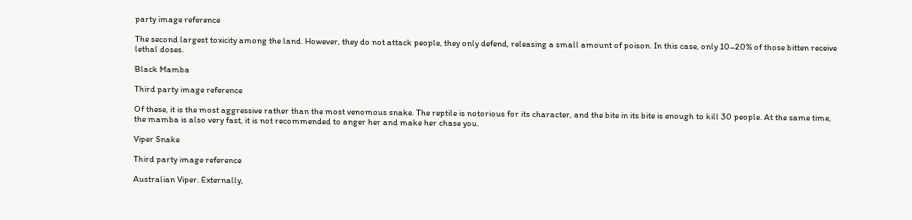party image reference

The second largest toxicity among the land. However, they do not attack people, they only defend, releasing a small amount of poison. In this case, only 10–20% of those bitten receive lethal doses.

Black Mamba

Third party image reference

Of these, it is the most aggressive rather than the most venomous snake. The reptile is notorious for its character, and the bite in its bite is enough to kill 30 people. At the same time, the mamba is also very fast, it is not recommended to anger her and make her chase you.

Viper Snake

Third party image reference

Australian Viper. Externally,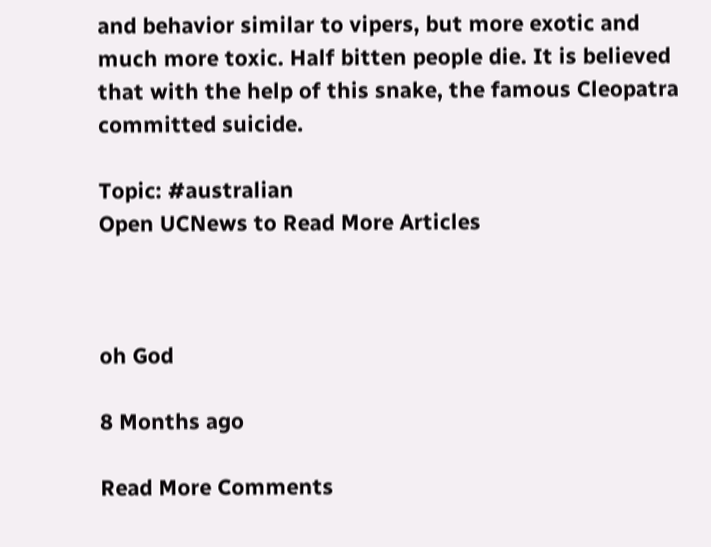and behavior similar to vipers, but more exotic and much more toxic. Half bitten people die. It is believed that with the help of this snake, the famous Cleopatra committed suicide.

Topic: #australian
Open UCNews to Read More Articles



oh God

8 Months ago

Read More Comments